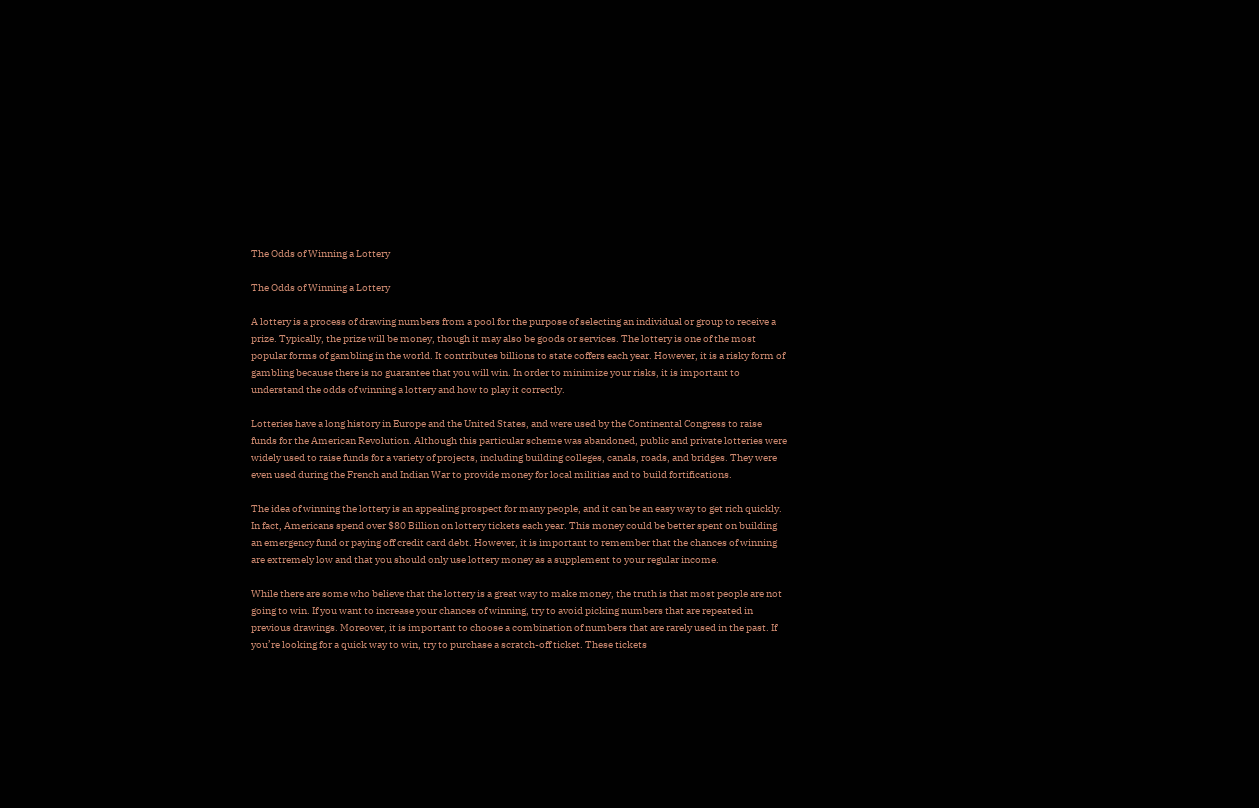The Odds of Winning a Lottery

The Odds of Winning a Lottery

A lottery is a process of drawing numbers from a pool for the purpose of selecting an individual or group to receive a prize. Typically, the prize will be money, though it may also be goods or services. The lottery is one of the most popular forms of gambling in the world. It contributes billions to state coffers each year. However, it is a risky form of gambling because there is no guarantee that you will win. In order to minimize your risks, it is important to understand the odds of winning a lottery and how to play it correctly.

Lotteries have a long history in Europe and the United States, and were used by the Continental Congress to raise funds for the American Revolution. Although this particular scheme was abandoned, public and private lotteries were widely used to raise funds for a variety of projects, including building colleges, canals, roads, and bridges. They were even used during the French and Indian War to provide money for local militias and to build fortifications.

The idea of winning the lottery is an appealing prospect for many people, and it can be an easy way to get rich quickly. In fact, Americans spend over $80 Billion on lottery tickets each year. This money could be better spent on building an emergency fund or paying off credit card debt. However, it is important to remember that the chances of winning are extremely low and that you should only use lottery money as a supplement to your regular income.

While there are some who believe that the lottery is a great way to make money, the truth is that most people are not going to win. If you want to increase your chances of winning, try to avoid picking numbers that are repeated in previous drawings. Moreover, it is important to choose a combination of numbers that are rarely used in the past. If you’re looking for a quick way to win, try to purchase a scratch-off ticket. These tickets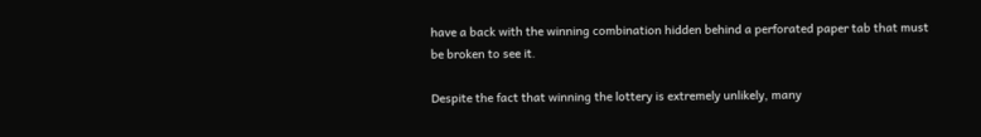have a back with the winning combination hidden behind a perforated paper tab that must be broken to see it.

Despite the fact that winning the lottery is extremely unlikely, many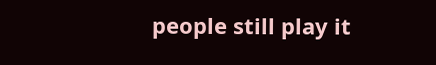people still play it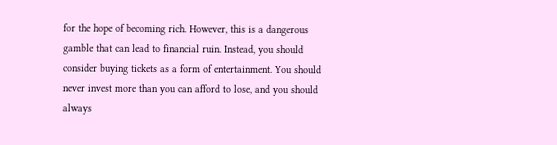for the hope of becoming rich. However, this is a dangerous gamble that can lead to financial ruin. Instead, you should consider buying tickets as a form of entertainment. You should never invest more than you can afford to lose, and you should always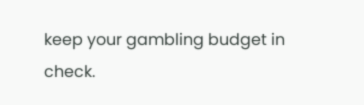keep your gambling budget in check.